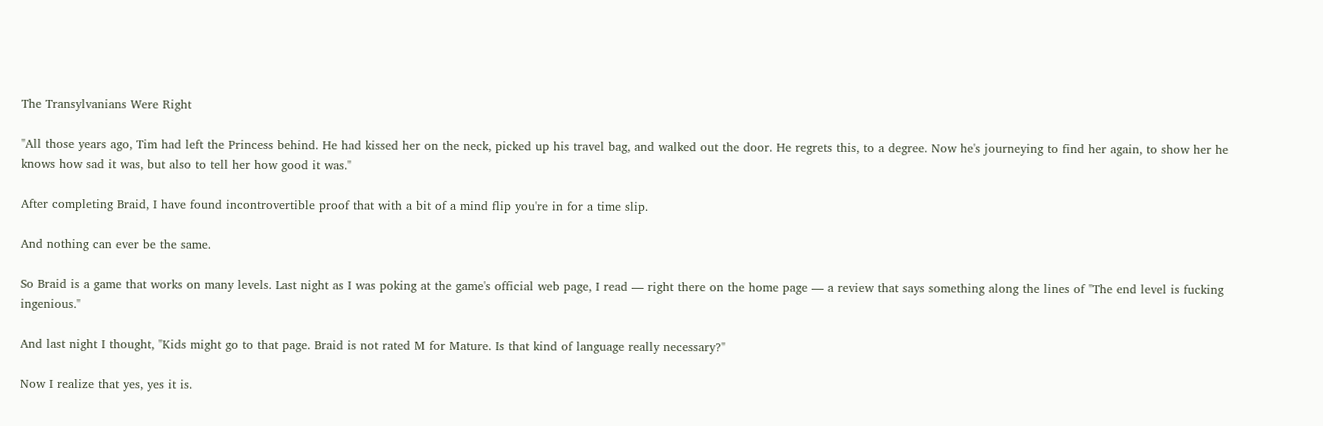The Transylvanians Were Right

"All those years ago, Tim had left the Princess behind. He had kissed her on the neck, picked up his travel bag, and walked out the door. He regrets this, to a degree. Now he's journeying to find her again, to show her he knows how sad it was, but also to tell her how good it was."

After completing Braid, I have found incontrovertible proof that with a bit of a mind flip you're in for a time slip.

And nothing can ever be the same.

So Braid is a game that works on many levels. Last night as I was poking at the game's official web page, I read — right there on the home page — a review that says something along the lines of "The end level is fucking ingenious."

And last night I thought, "Kids might go to that page. Braid is not rated M for Mature. Is that kind of language really necessary?"

Now I realize that yes, yes it is.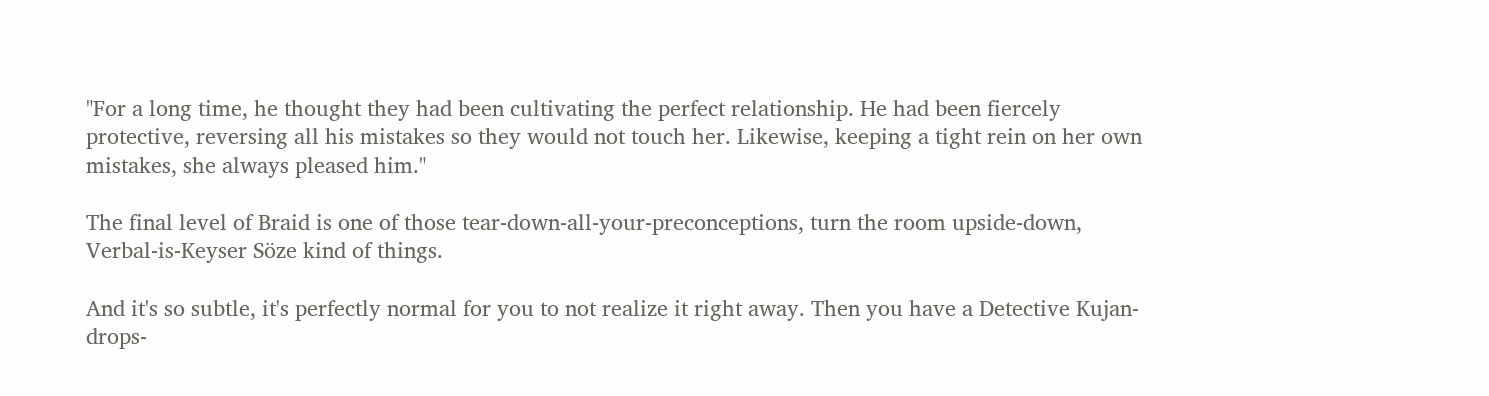"For a long time, he thought they had been cultivating the perfect relationship. He had been fiercely protective, reversing all his mistakes so they would not touch her. Likewise, keeping a tight rein on her own mistakes, she always pleased him."

The final level of Braid is one of those tear-down-all-your-preconceptions, turn the room upside-down, Verbal-is-Keyser Söze kind of things.

And it's so subtle, it's perfectly normal for you to not realize it right away. Then you have a Detective Kujan-drops-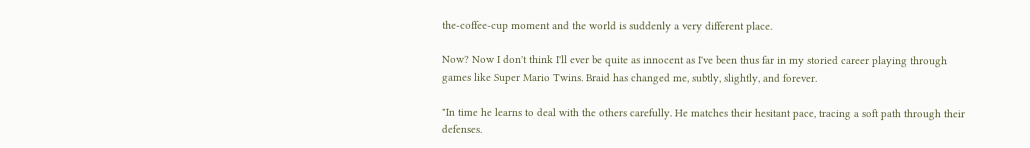the-coffee-cup moment and the world is suddenly a very different place.

Now? Now I don't think I'll ever be quite as innocent as I've been thus far in my storied career playing through games like Super Mario Twins. Braid has changed me, subtly, slightly, and forever.

"In time he learns to deal with the others carefully. He matches their hesitant pace, tracing a soft path through their defenses.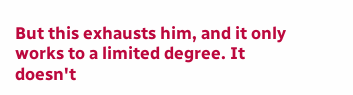But this exhausts him, and it only works to a limited degree. It doesn't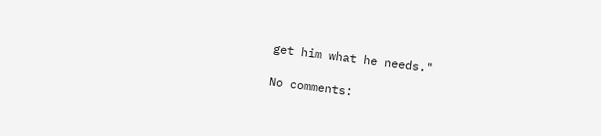get him what he needs."

No comments: